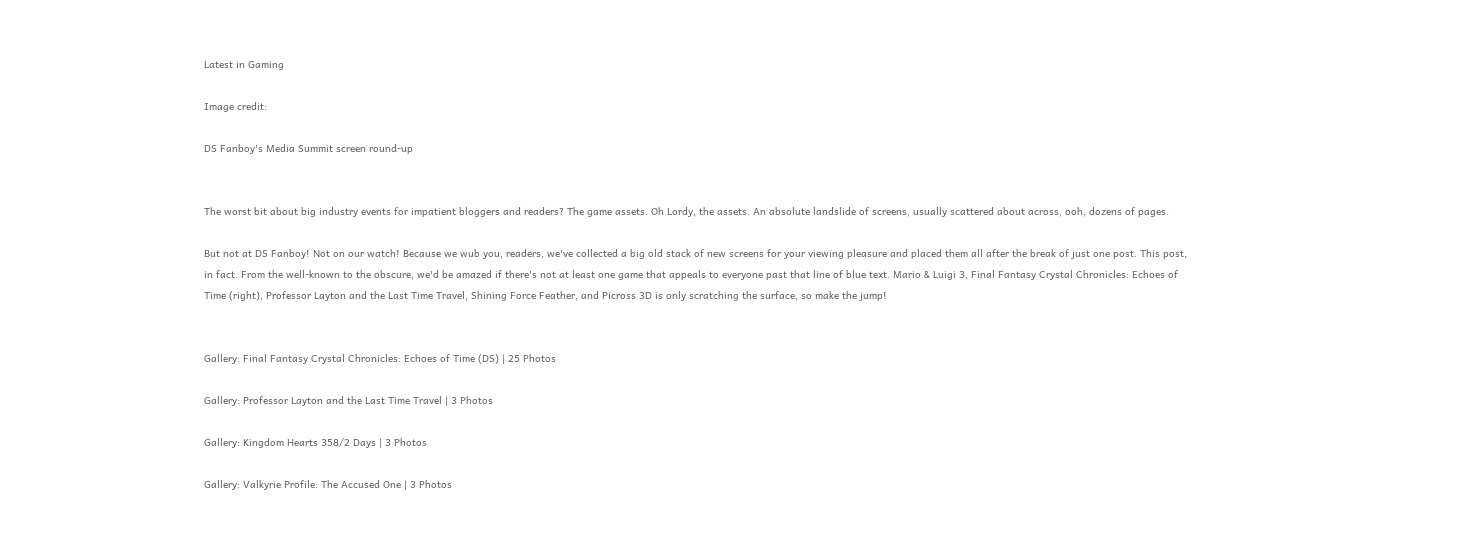Latest in Gaming

Image credit:

DS Fanboy's Media Summit screen round-up


The worst bit about big industry events for impatient bloggers and readers? The game assets. Oh Lordy, the assets. An absolute landslide of screens, usually scattered about across, ooh, dozens of pages.

But not at DS Fanboy! Not on our watch! Because we wub you, readers, we've collected a big old stack of new screens for your viewing pleasure and placed them all after the break of just one post. This post, in fact. From the well-known to the obscure, we'd be amazed if there's not at least one game that appeals to everyone past that line of blue text. Mario & Luigi 3, Final Fantasy Crystal Chronicles: Echoes of Time (right), Professor Layton and the Last Time Travel, Shining Force Feather, and Picross 3D is only scratching the surface, so make the jump!


Gallery: Final Fantasy Crystal Chronicles: Echoes of Time (DS) | 25 Photos

Gallery: Professor Layton and the Last Time Travel | 3 Photos

Gallery: Kingdom Hearts 358/2 Days | 3 Photos

Gallery: Valkyrie Profile: The Accused One | 3 Photos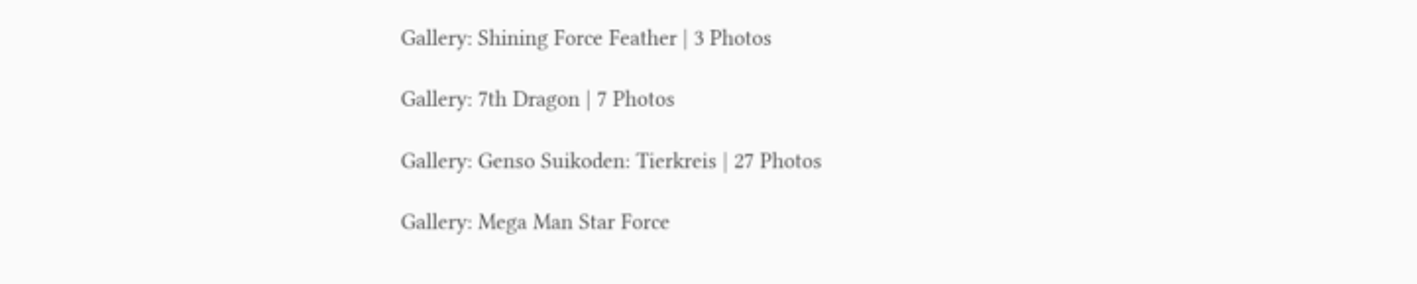Gallery: Shining Force Feather | 3 Photos

Gallery: 7th Dragon | 7 Photos

Gallery: Genso Suikoden: Tierkreis | 27 Photos

Gallery: Mega Man Star Force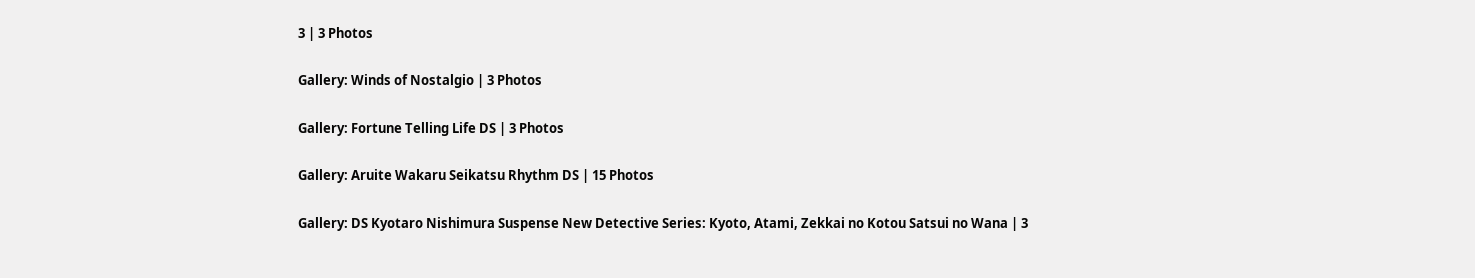3 | 3 Photos

Gallery: Winds of Nostalgio | 3 Photos

Gallery: Fortune Telling Life DS | 3 Photos

Gallery: Aruite Wakaru Seikatsu Rhythm DS | 15 Photos

Gallery: DS Kyotaro Nishimura Suspense New Detective Series: Kyoto, Atami, Zekkai no Kotou Satsui no Wana | 3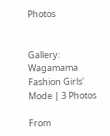Photos


Gallery: Wagamama Fashion Girls' Mode | 3 Photos

From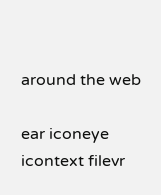around the web

ear iconeye icontext filevr